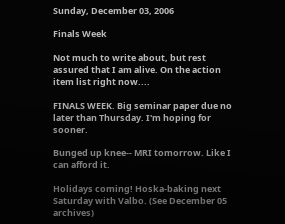Sunday, December 03, 2006

Finals Week

Not much to write about, but rest assured that I am alive. On the action item list right now....

FINALS WEEK. Big seminar paper due no later than Thursday. I'm hoping for sooner.

Bunged up knee-- MRI tomorrow. Like I can afford it.

Holidays coming! Hoska-baking next Saturday with Valbo. (See December 05 archives)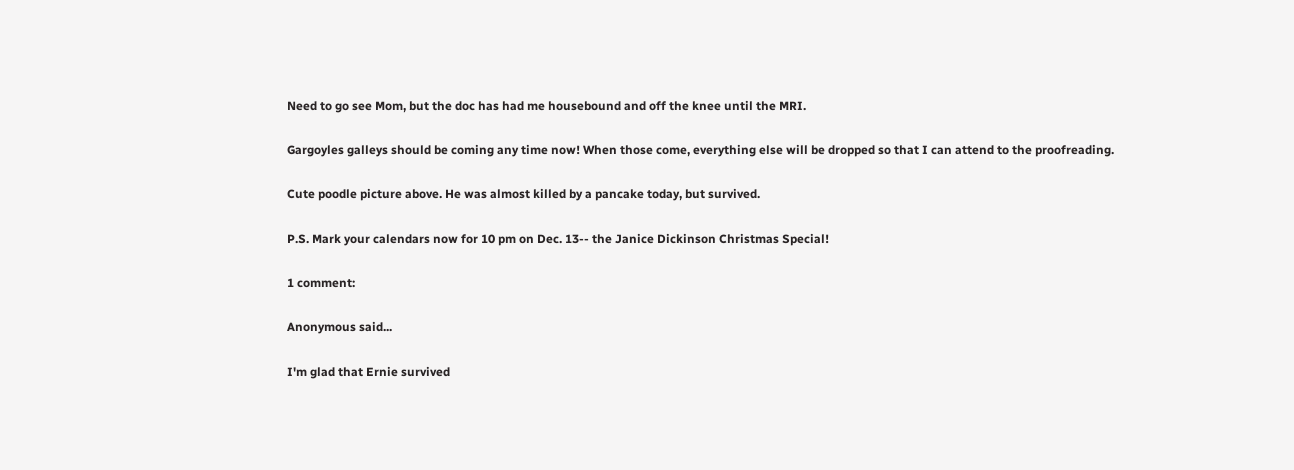Need to go see Mom, but the doc has had me housebound and off the knee until the MRI.

Gargoyles galleys should be coming any time now! When those come, everything else will be dropped so that I can attend to the proofreading.

Cute poodle picture above. He was almost killed by a pancake today, but survived.

P.S. Mark your calendars now for 10 pm on Dec. 13-- the Janice Dickinson Christmas Special!

1 comment:

Anonymous said...

I'm glad that Ernie survived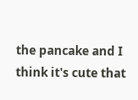the pancake and I think it's cute that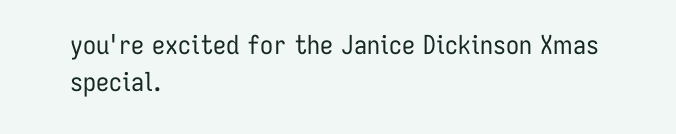you're excited for the Janice Dickinson Xmas special.